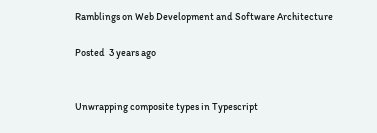Ramblings on Web Development and Software Architecture

Posted  3 years ago


Unwrapping composite types in Typescript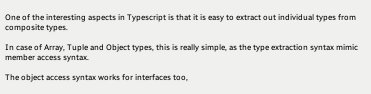One of the interesting aspects in Typescript is that it is easy to extract out individual types from composite types.

In case of Array, Tuple and Object types, this is really simple, as the type extraction syntax mimic member access syntax.

The object access syntax works for interfaces too,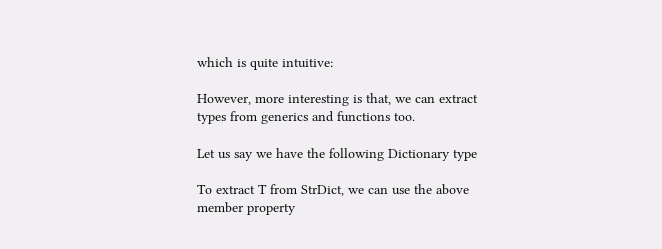which is quite intuitive:

However, more interesting is that, we can extract types from generics and functions too.

Let us say we have the following Dictionary type

To extract T from StrDict, we can use the above member property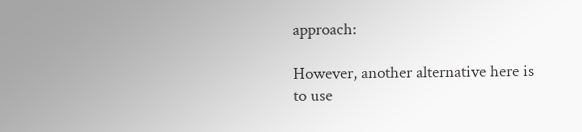approach:

However, another alternative here is to use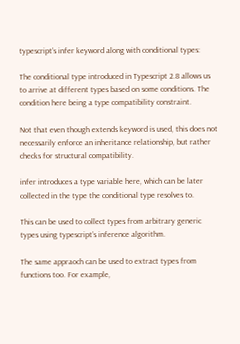typescript’s infer keyword along with conditional types:

The conditional type introduced in Typescript 2.8 allows us to arrive at different types based on some conditions. The condition here being a type compatibility constraint.

Not that even though extends keyword is used, this does not necessarily enforce an inheritance relationship, but rather checks for structural compatibility.

infer introduces a type variable here, which can be later collected in the type the conditional type resolves to.

This can be used to collect types from arbitrary generic types using typescript’s inference algorithm.

The same appraoch can be used to extract types from functions too. For example,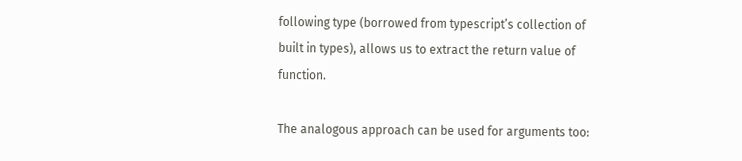following type (borrowed from typescript’s collection of built in types), allows us to extract the return value of function.

The analogous approach can be used for arguments too: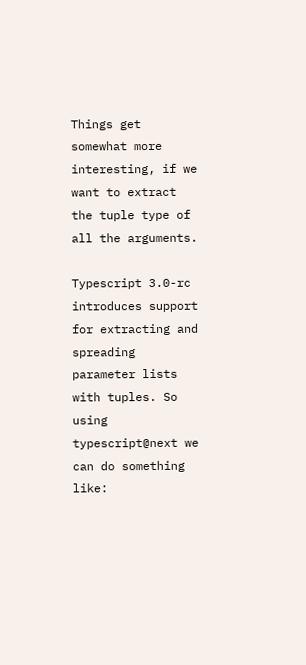Things get somewhat more interesting, if we want to extract the tuple type of all the arguments.

Typescript 3.0-rc introduces support for extracting and spreading parameter lists with tuples. So using typescript@next we can do something like: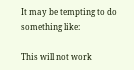It may be tempting to do something like:

This will not work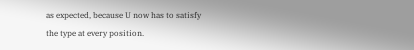as expected, because U now has to satisfy the type at every position.